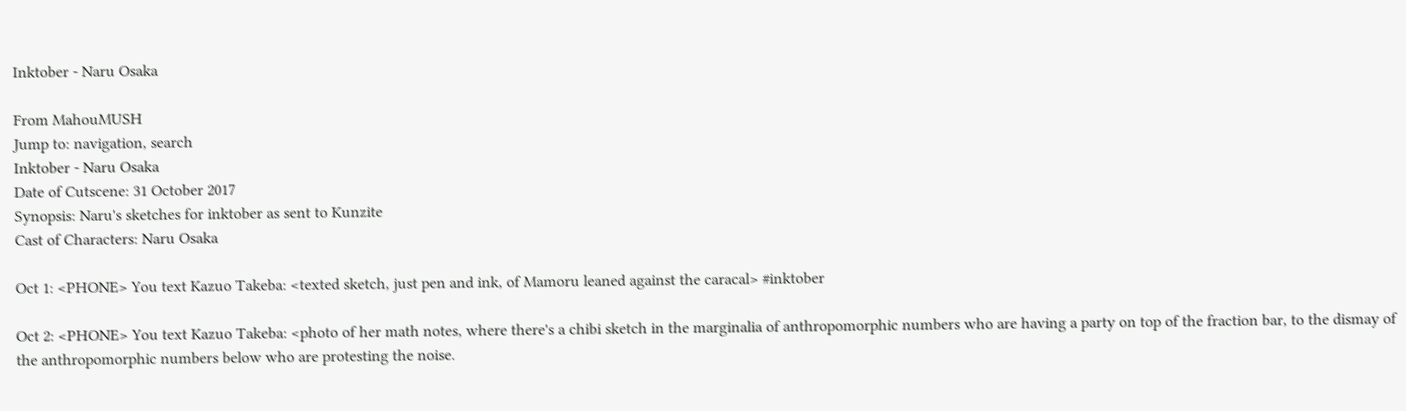Inktober - Naru Osaka

From MahouMUSH
Jump to: navigation, search
Inktober - Naru Osaka
Date of Cutscene: 31 October 2017
Synopsis: Naru's sketches for inktober as sent to Kunzite
Cast of Characters: Naru Osaka

Oct 1: <PHONE> You text Kazuo Takeba: <texted sketch, just pen and ink, of Mamoru leaned against the caracal> #inktober

Oct 2: <PHONE> You text Kazuo Takeba: <photo of her math notes, where there's a chibi sketch in the marginalia of anthropomorphic numbers who are having a party on top of the fraction bar, to the dismay of the anthropomorphic numbers below who are protesting the noise.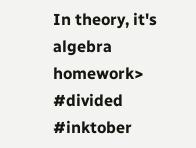In theory, it's algebra homework> #divided #inktober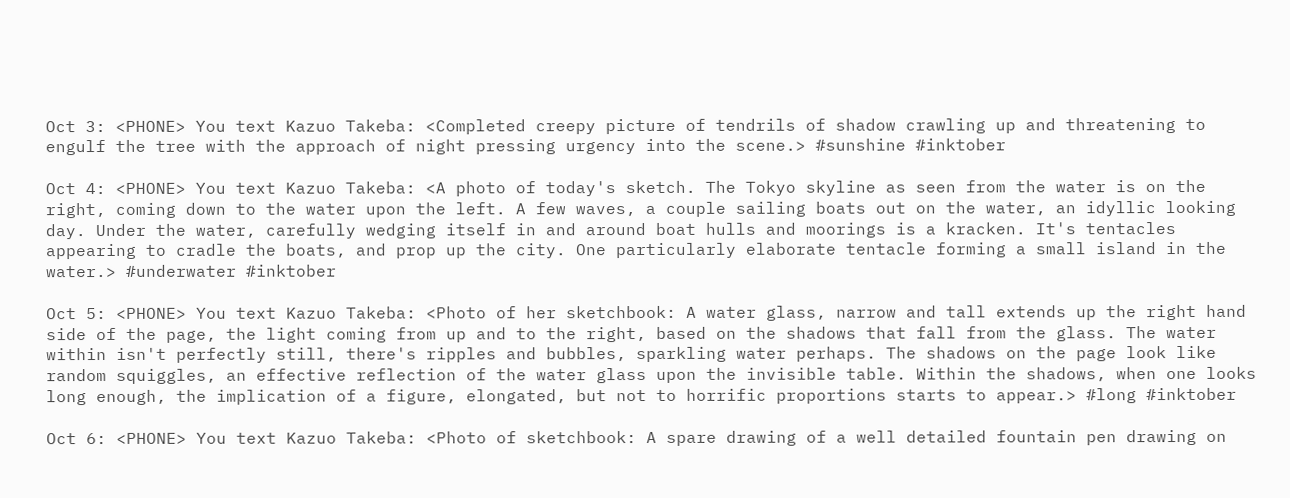Oct 3: <PHONE> You text Kazuo Takeba: <Completed creepy picture of tendrils of shadow crawling up and threatening to engulf the tree with the approach of night pressing urgency into the scene.> #sunshine #inktober

Oct 4: <PHONE> You text Kazuo Takeba: <A photo of today's sketch. The Tokyo skyline as seen from the water is on the right, coming down to the water upon the left. A few waves, a couple sailing boats out on the water, an idyllic looking day. Under the water, carefully wedging itself in and around boat hulls and moorings is a kracken. It's tentacles appearing to cradle the boats, and prop up the city. One particularly elaborate tentacle forming a small island in the water.> #underwater #inktober

Oct 5: <PHONE> You text Kazuo Takeba: <Photo of her sketchbook: A water glass, narrow and tall extends up the right hand side of the page, the light coming from up and to the right, based on the shadows that fall from the glass. The water within isn't perfectly still, there's ripples and bubbles, sparkling water perhaps. The shadows on the page look like random squiggles, an effective reflection of the water glass upon the invisible table. Within the shadows, when one looks long enough, the implication of a figure, elongated, but not to horrific proportions starts to appear.> #long #inktober

Oct 6: <PHONE> You text Kazuo Takeba: <Photo of sketchbook: A spare drawing of a well detailed fountain pen drawing on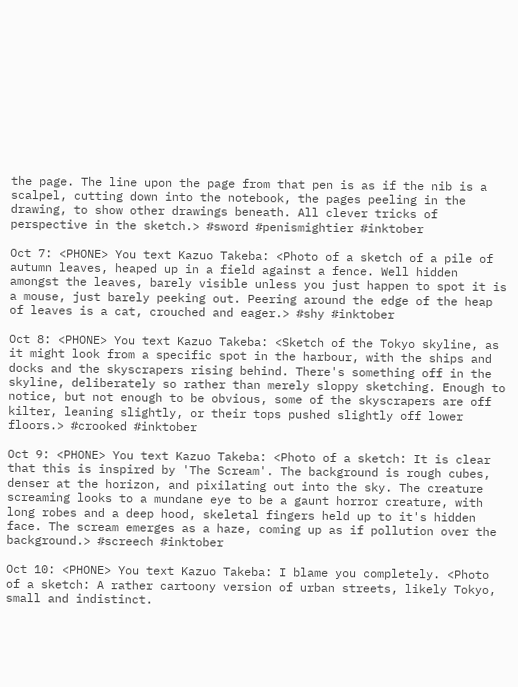the page. The line upon the page from that pen is as if the nib is a scalpel, cutting down into the notebook, the pages peeling in the drawing, to show other drawings beneath. All clever tricks of perspective in the sketch.> #sword #penismightier #inktober

Oct 7: <PHONE> You text Kazuo Takeba: <Photo of a sketch of a pile of autumn leaves, heaped up in a field against a fence. Well hidden amongst the leaves, barely visible unless you just happen to spot it is a mouse, just barely peeking out. Peering around the edge of the heap of leaves is a cat, crouched and eager.> #shy #inktober

Oct 8: <PHONE> You text Kazuo Takeba: <Sketch of the Tokyo skyline, as it might look from a specific spot in the harbour, with the ships and docks and the skyscrapers rising behind. There's something off in the skyline, deliberately so rather than merely sloppy sketching. Enough to notice, but not enough to be obvious, some of the skyscrapers are off kilter, leaning slightly, or their tops pushed slightly off lower floors.> #crooked #inktober

Oct 9: <PHONE> You text Kazuo Takeba: <Photo of a sketch: It is clear that this is inspired by 'The Scream'. The background is rough cubes, denser at the horizon, and pixilating out into the sky. The creature screaming looks to a mundane eye to be a gaunt horror creature, with long robes and a deep hood, skeletal fingers held up to it's hidden face. The scream emerges as a haze, coming up as if pollution over the background.> #screech #inktober

Oct 10: <PHONE> You text Kazuo Takeba: I blame you completely. <Photo of a sketch: A rather cartoony version of urban streets, likely Tokyo, small and indistinct.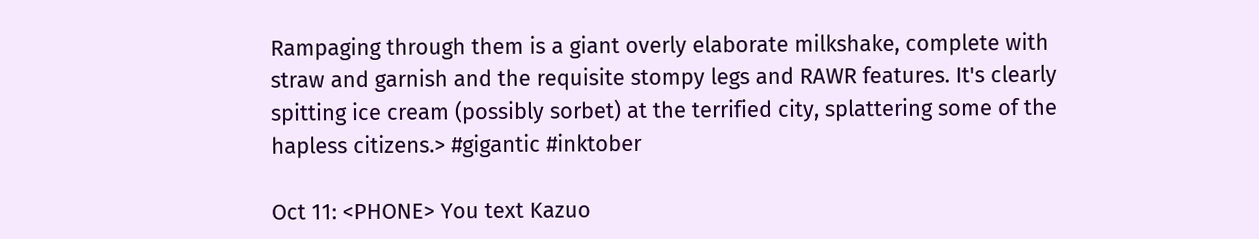Rampaging through them is a giant overly elaborate milkshake, complete with straw and garnish and the requisite stompy legs and RAWR features. It's clearly spitting ice cream (possibly sorbet) at the terrified city, splattering some of the hapless citizens.> #gigantic #inktober

Oct 11: <PHONE> You text Kazuo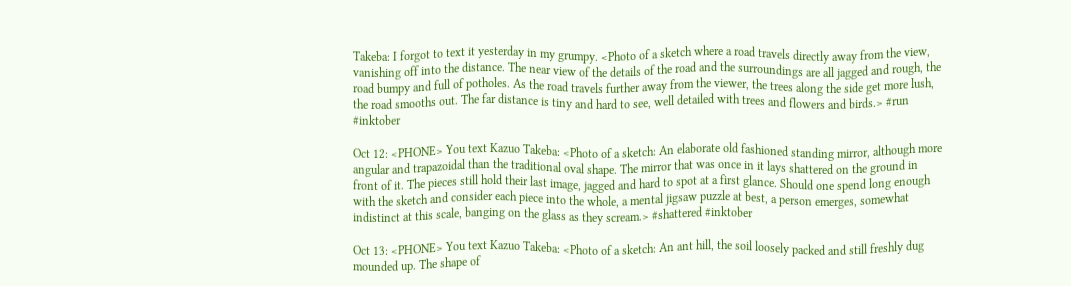Takeba: I forgot to text it yesterday in my grumpy. <Photo of a sketch where a road travels directly away from the view, vanishing off into the distance. The near view of the details of the road and the surroundings are all jagged and rough, the road bumpy and full of potholes. As the road travels further away from the viewer, the trees along the side get more lush, the road smooths out. The far distance is tiny and hard to see, well detailed with trees and flowers and birds.> #run #inktober

Oct 12: <PHONE> You text Kazuo Takeba: <Photo of a sketch: An elaborate old fashioned standing mirror, although more angular and trapazoidal than the traditional oval shape. The mirror that was once in it lays shattered on the ground in front of it. The pieces still hold their last image, jagged and hard to spot at a first glance. Should one spend long enough with the sketch and consider each piece into the whole, a mental jigsaw puzzle at best, a person emerges, somewhat indistinct at this scale, banging on the glass as they scream.> #shattered #inktober

Oct 13: <PHONE> You text Kazuo Takeba: <Photo of a sketch: An ant hill, the soil loosely packed and still freshly dug mounded up. The shape of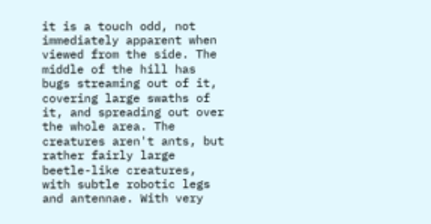it is a touch odd, not immediately apparent when viewed from the side. The middle of the hill has bugs streaming out of it, covering large swaths of it, and spreading out over the whole area. The creatures aren't ants, but rather fairly large beetle-like creatures, with subtle robotic legs and antennae. With very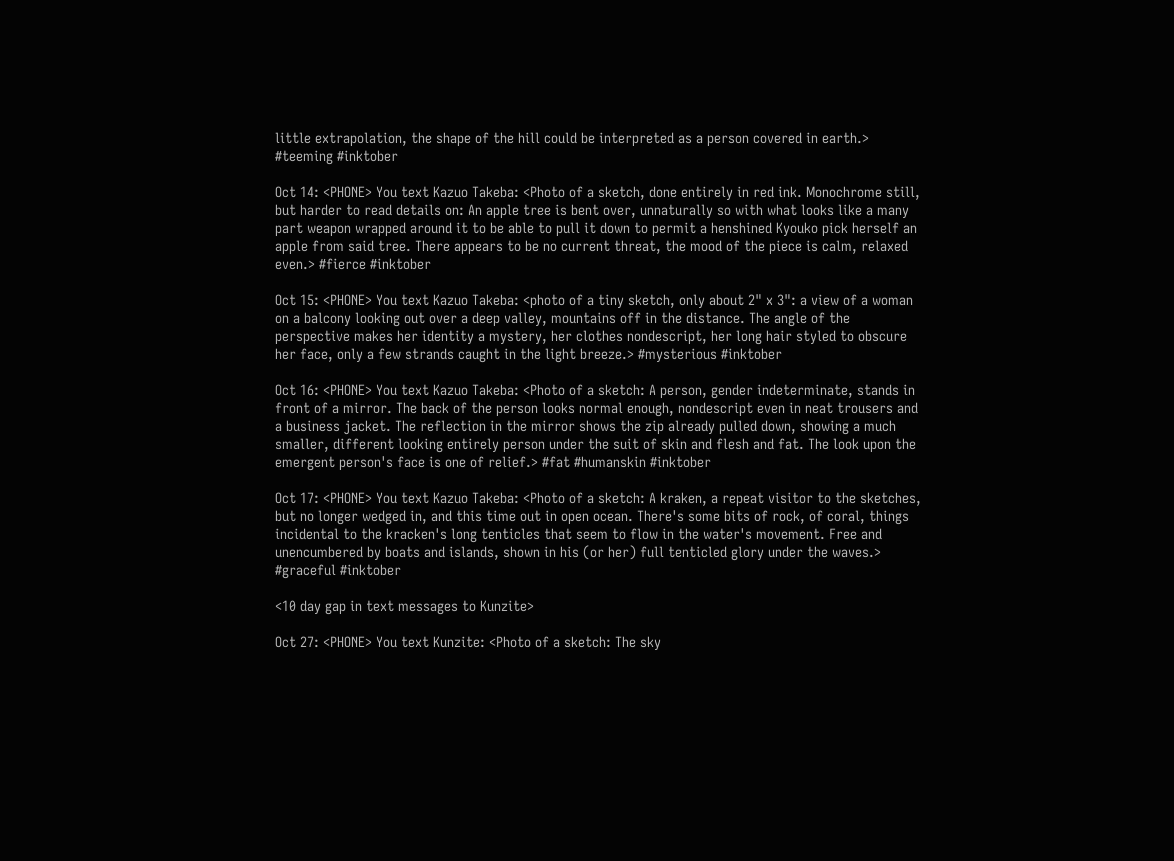little extrapolation, the shape of the hill could be interpreted as a person covered in earth.> #teeming #inktober

Oct 14: <PHONE> You text Kazuo Takeba: <Photo of a sketch, done entirely in red ink. Monochrome still, but harder to read details on: An apple tree is bent over, unnaturally so with what looks like a many part weapon wrapped around it to be able to pull it down to permit a henshined Kyouko pick herself an apple from said tree. There appears to be no current threat, the mood of the piece is calm, relaxed even.> #fierce #inktober

Oct 15: <PHONE> You text Kazuo Takeba: <photo of a tiny sketch, only about 2" x 3": a view of a woman on a balcony looking out over a deep valley, mountains off in the distance. The angle of the perspective makes her identity a mystery, her clothes nondescript, her long hair styled to obscure her face, only a few strands caught in the light breeze.> #mysterious #inktober

Oct 16: <PHONE> You text Kazuo Takeba: <Photo of a sketch: A person, gender indeterminate, stands in front of a mirror. The back of the person looks normal enough, nondescript even in neat trousers and a business jacket. The reflection in the mirror shows the zip already pulled down, showing a much smaller, different looking entirely person under the suit of skin and flesh and fat. The look upon the emergent person's face is one of relief.> #fat #humanskin #inktober

Oct 17: <PHONE> You text Kazuo Takeba: <Photo of a sketch: A kraken, a repeat visitor to the sketches, but no longer wedged in, and this time out in open ocean. There's some bits of rock, of coral, things incidental to the kracken's long tenticles that seem to flow in the water's movement. Free and unencumbered by boats and islands, shown in his (or her) full tenticled glory under the waves.> #graceful #inktober

<10 day gap in text messages to Kunzite>

Oct 27: <PHONE> You text Kunzite: <Photo of a sketch: The sky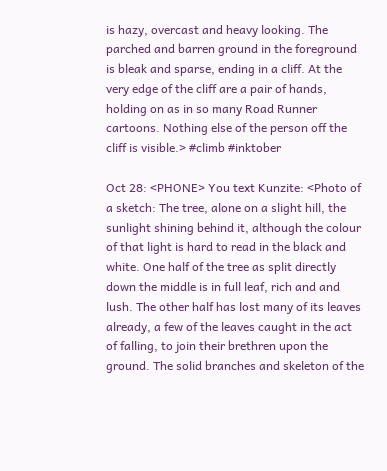is hazy, overcast and heavy looking. The parched and barren ground in the foreground is bleak and sparse, ending in a cliff. At the very edge of the cliff are a pair of hands, holding on as in so many Road Runner cartoons. Nothing else of the person off the cliff is visible.> #climb #inktober

Oct 28: <PHONE> You text Kunzite: <Photo of a sketch: The tree, alone on a slight hill, the sunlight shining behind it, although the colour of that light is hard to read in the black and white. One half of the tree as split directly down the middle is in full leaf, rich and and lush. The other half has lost many of its leaves already, a few of the leaves caught in the act of falling, to join their brethren upon the ground. The solid branches and skeleton of the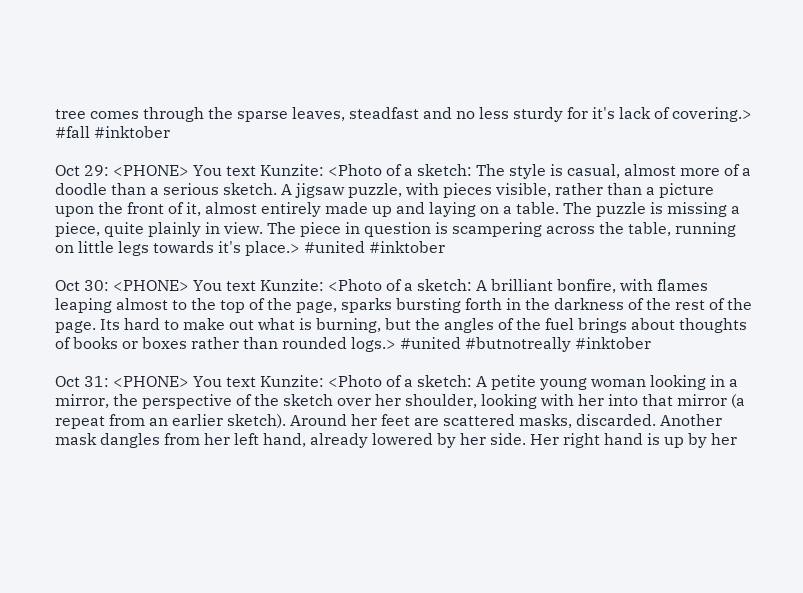tree comes through the sparse leaves, steadfast and no less sturdy for it's lack of covering.> #fall #inktober

Oct 29: <PHONE> You text Kunzite: <Photo of a sketch: The style is casual, almost more of a doodle than a serious sketch. A jigsaw puzzle, with pieces visible, rather than a picture upon the front of it, almost entirely made up and laying on a table. The puzzle is missing a piece, quite plainly in view. The piece in question is scampering across the table, running on little legs towards it's place.> #united #inktober

Oct 30: <PHONE> You text Kunzite: <Photo of a sketch: A brilliant bonfire, with flames leaping almost to the top of the page, sparks bursting forth in the darkness of the rest of the page. Its hard to make out what is burning, but the angles of the fuel brings about thoughts of books or boxes rather than rounded logs.> #united #butnotreally #inktober

Oct 31: <PHONE> You text Kunzite: <Photo of a sketch: A petite young woman looking in a mirror, the perspective of the sketch over her shoulder, looking with her into that mirror (a repeat from an earlier sketch). Around her feet are scattered masks, discarded. Another mask dangles from her left hand, already lowered by her side. Her right hand is up by her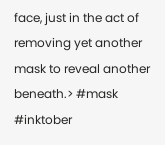face, just in the act of removing yet another mask to reveal another beneath.> #mask #inktober